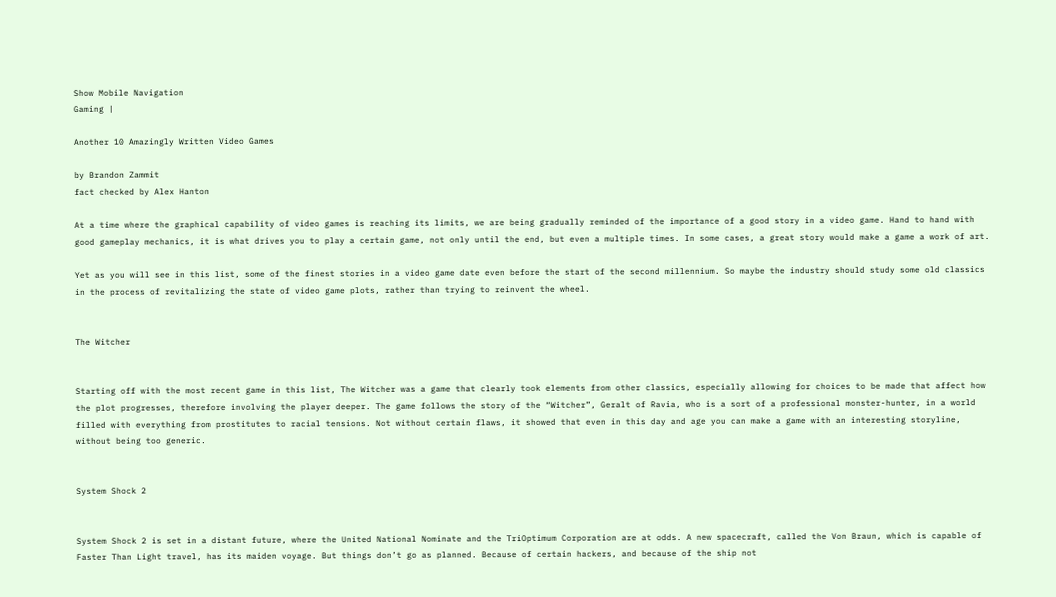Show Mobile Navigation
Gaming |

Another 10 Amazingly Written Video Games

by Brandon Zammit
fact checked by Alex Hanton

At a time where the graphical capability of video games is reaching its limits, we are being gradually reminded of the importance of a good story in a video game. Hand to hand with good gameplay mechanics, it is what drives you to play a certain game, not only until the end, but even a multiple times. In some cases, a great story would make a game a work of art.

Yet as you will see in this list, some of the finest stories in a video game date even before the start of the second millennium. So maybe the industry should study some old classics in the process of revitalizing the state of video game plots, rather than trying to reinvent the wheel.


The Witcher


Starting off with the most recent game in this list, The Witcher was a game that clearly took elements from other classics, especially allowing for choices to be made that affect how the plot progresses, therefore involving the player deeper. The game follows the story of the “Witcher”, Geralt of Ravia, who is a sort of a professional monster-hunter, in a world filled with everything from prostitutes to racial tensions. Not without certain flaws, it showed that even in this day and age you can make a game with an interesting storyline, without being too generic.


System Shock 2


System Shock 2 is set in a distant future, where the United National Nominate and the TriOptimum Corporation are at odds. A new spacecraft, called the Von Braun, which is capable of Faster Than Light travel, has its maiden voyage. But things don’t go as planned. Because of certain hackers, and because of the ship not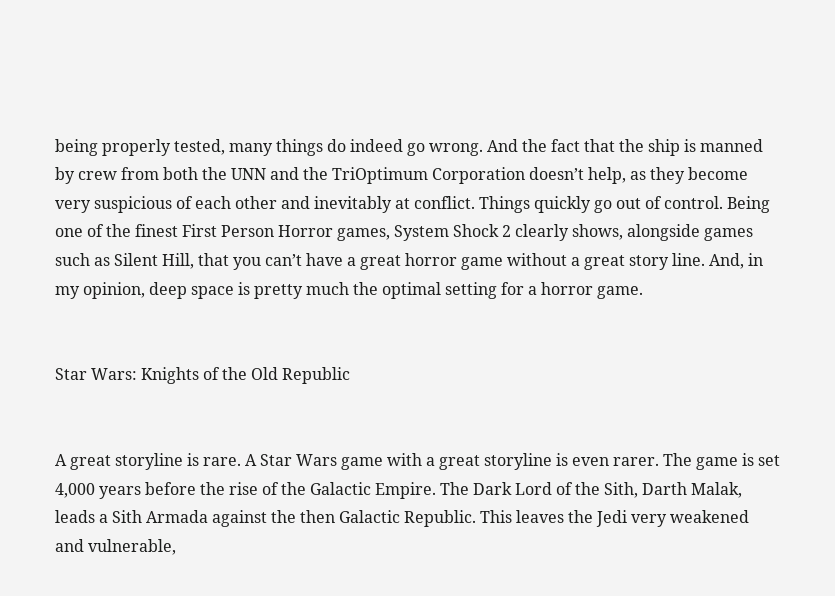being properly tested, many things do indeed go wrong. And the fact that the ship is manned by crew from both the UNN and the TriOptimum Corporation doesn’t help, as they become very suspicious of each other and inevitably at conflict. Things quickly go out of control. Being one of the finest First Person Horror games, System Shock 2 clearly shows, alongside games such as Silent Hill, that you can’t have a great horror game without a great story line. And, in my opinion, deep space is pretty much the optimal setting for a horror game.


Star Wars: Knights of the Old Republic


A great storyline is rare. A Star Wars game with a great storyline is even rarer. The game is set 4,000 years before the rise of the Galactic Empire. The Dark Lord of the Sith, Darth Malak, leads a Sith Armada against the then Galactic Republic. This leaves the Jedi very weakened and vulnerable,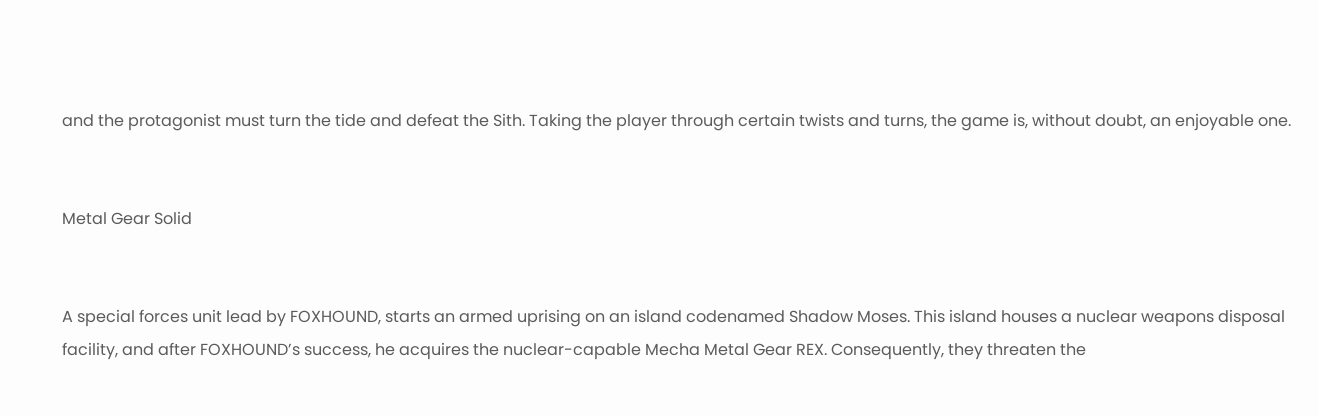and the protagonist must turn the tide and defeat the Sith. Taking the player through certain twists and turns, the game is, without doubt, an enjoyable one.


Metal Gear Solid


A special forces unit lead by FOXHOUND, starts an armed uprising on an island codenamed Shadow Moses. This island houses a nuclear weapons disposal facility, and after FOXHOUND’s success, he acquires the nuclear-capable Mecha Metal Gear REX. Consequently, they threaten the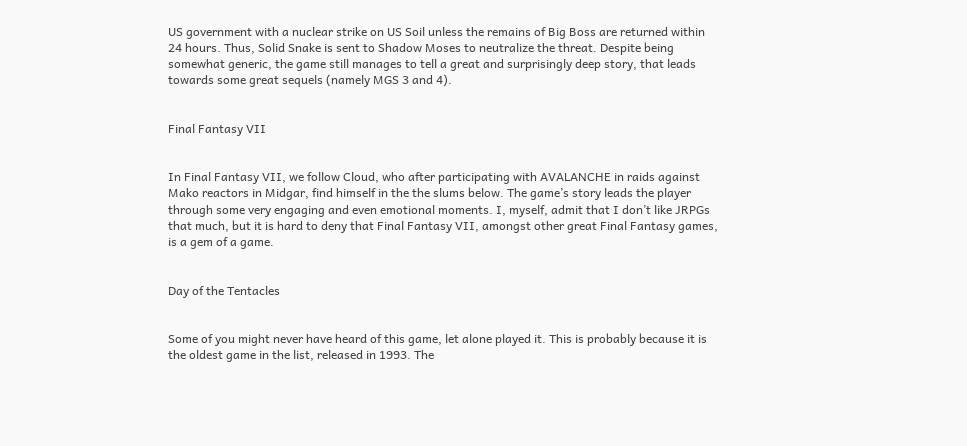US government with a nuclear strike on US Soil unless the remains of Big Boss are returned within 24 hours. Thus, Solid Snake is sent to Shadow Moses to neutralize the threat. Despite being somewhat generic, the game still manages to tell a great and surprisingly deep story, that leads towards some great sequels (namely MGS 3 and 4).


Final Fantasy VII


In Final Fantasy VII, we follow Cloud, who after participating with AVALANCHE in raids against Mako reactors in Midgar, find himself in the the slums below. The game’s story leads the player through some very engaging and even emotional moments. I, myself, admit that I don’t like JRPGs that much, but it is hard to deny that Final Fantasy VII, amongst other great Final Fantasy games, is a gem of a game.


Day of the Tentacles


Some of you might never have heard of this game, let alone played it. This is probably because it is the oldest game in the list, released in 1993. The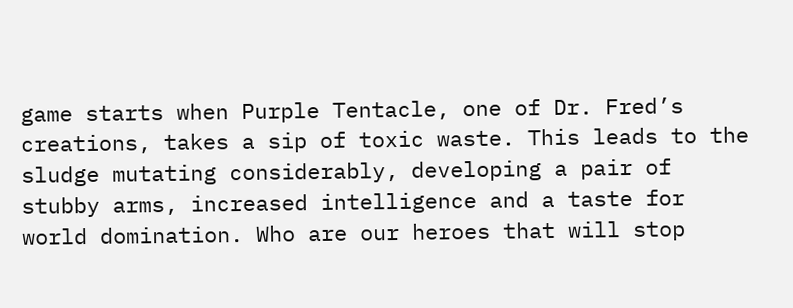game starts when Purple Tentacle, one of Dr. Fred’s creations, takes a sip of toxic waste. This leads to the sludge mutating considerably, developing a pair of stubby arms, increased intelligence and a taste for world domination. Who are our heroes that will stop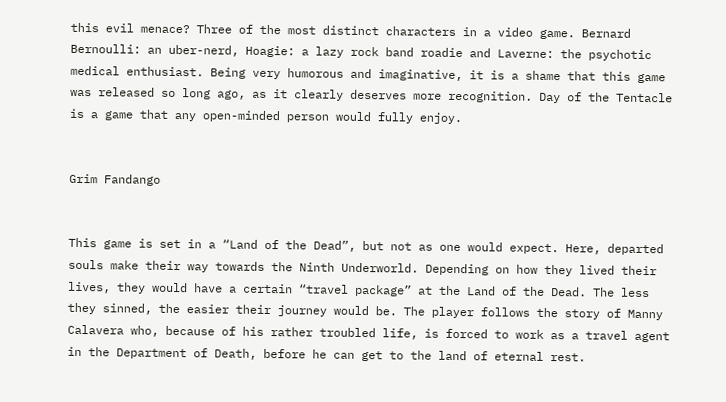this evil menace? Three of the most distinct characters in a video game. Bernard Bernoulli: an uber-nerd, Hoagie: a lazy rock band roadie and Laverne: the psychotic medical enthusiast. Being very humorous and imaginative, it is a shame that this game was released so long ago, as it clearly deserves more recognition. Day of the Tentacle is a game that any open-minded person would fully enjoy.


Grim Fandango


This game is set in a “Land of the Dead”, but not as one would expect. Here, departed souls make their way towards the Ninth Underworld. Depending on how they lived their lives, they would have a certain “travel package” at the Land of the Dead. The less they sinned, the easier their journey would be. The player follows the story of Manny Calavera who, because of his rather troubled life, is forced to work as a travel agent in the Department of Death, before he can get to the land of eternal rest.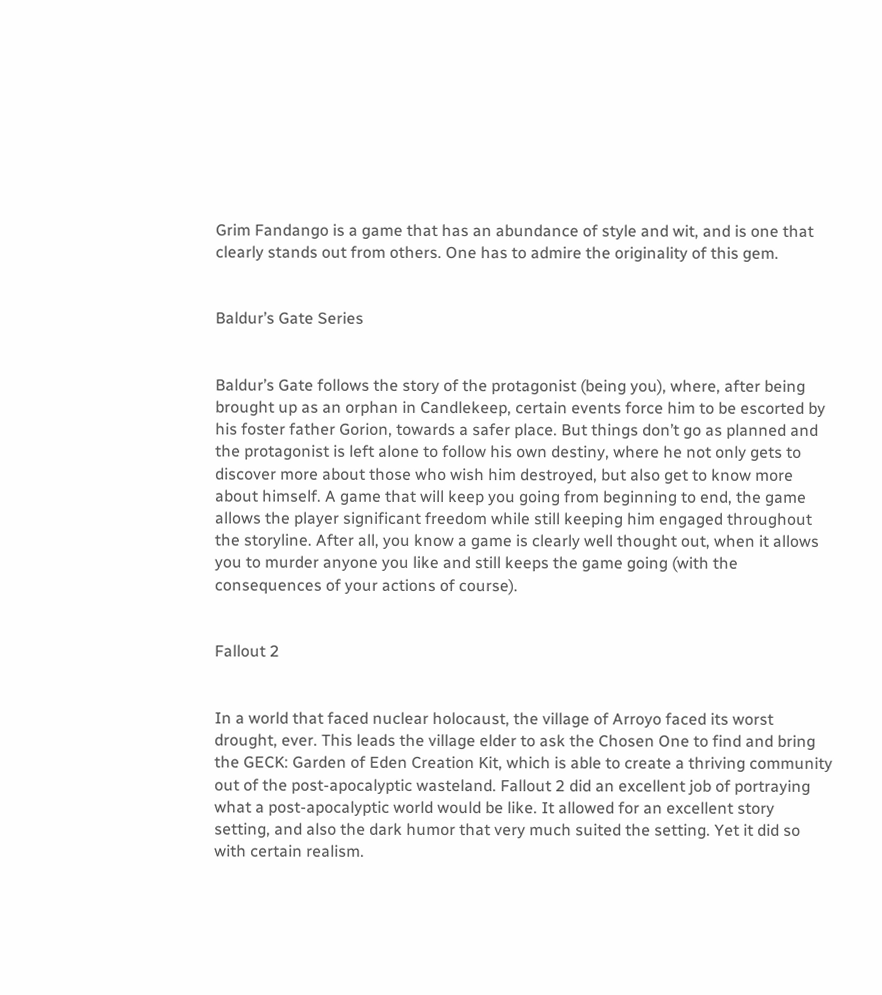Grim Fandango is a game that has an abundance of style and wit, and is one that clearly stands out from others. One has to admire the originality of this gem.


Baldur’s Gate Series


Baldur’s Gate follows the story of the protagonist (being you), where, after being brought up as an orphan in Candlekeep, certain events force him to be escorted by his foster father Gorion, towards a safer place. But things don’t go as planned and the protagonist is left alone to follow his own destiny, where he not only gets to discover more about those who wish him destroyed, but also get to know more about himself. A game that will keep you going from beginning to end, the game allows the player significant freedom while still keeping him engaged throughout the storyline. After all, you know a game is clearly well thought out, when it allows you to murder anyone you like and still keeps the game going (with the consequences of your actions of course).


Fallout 2


In a world that faced nuclear holocaust, the village of Arroyo faced its worst drought, ever. This leads the village elder to ask the Chosen One to find and bring the GECK: Garden of Eden Creation Kit, which is able to create a thriving community out of the post-apocalyptic wasteland. Fallout 2 did an excellent job of portraying what a post-apocalyptic world would be like. It allowed for an excellent story setting, and also the dark humor that very much suited the setting. Yet it did so with certain realism.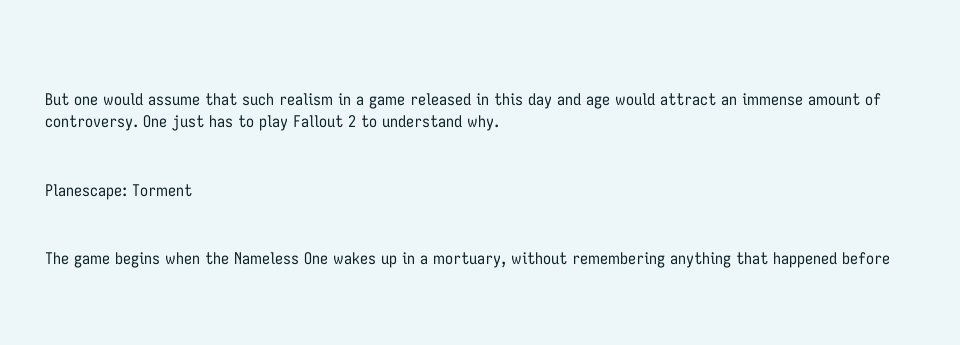But one would assume that such realism in a game released in this day and age would attract an immense amount of controversy. One just has to play Fallout 2 to understand why.


Planescape: Torment


The game begins when the Nameless One wakes up in a mortuary, without remembering anything that happened before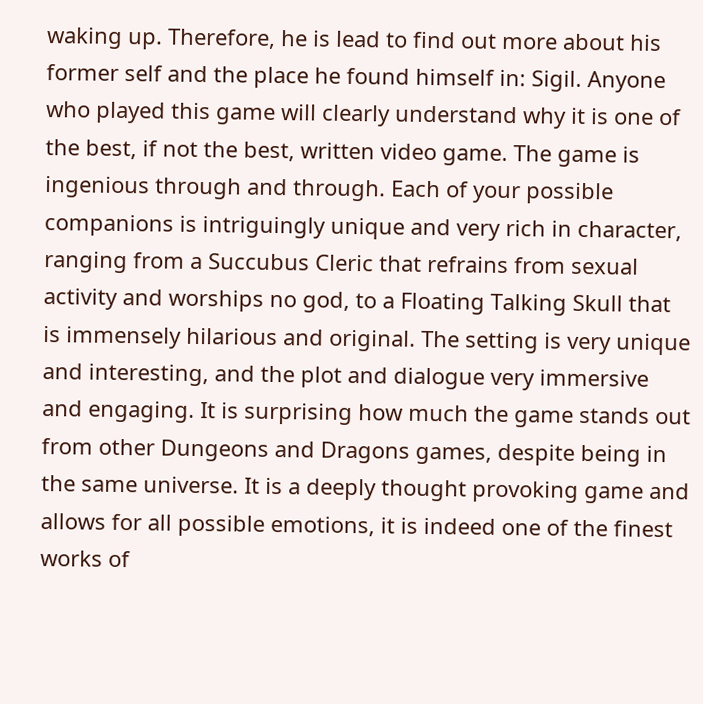waking up. Therefore, he is lead to find out more about his former self and the place he found himself in: Sigil. Anyone who played this game will clearly understand why it is one of the best, if not the best, written video game. The game is ingenious through and through. Each of your possible companions is intriguingly unique and very rich in character, ranging from a Succubus Cleric that refrains from sexual activity and worships no god, to a Floating Talking Skull that is immensely hilarious and original. The setting is very unique and interesting, and the plot and dialogue very immersive and engaging. It is surprising how much the game stands out from other Dungeons and Dragons games, despite being in the same universe. It is a deeply thought provoking game and allows for all possible emotions, it is indeed one of the finest works of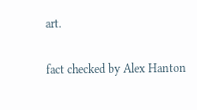art.

fact checked by Alex Hanton